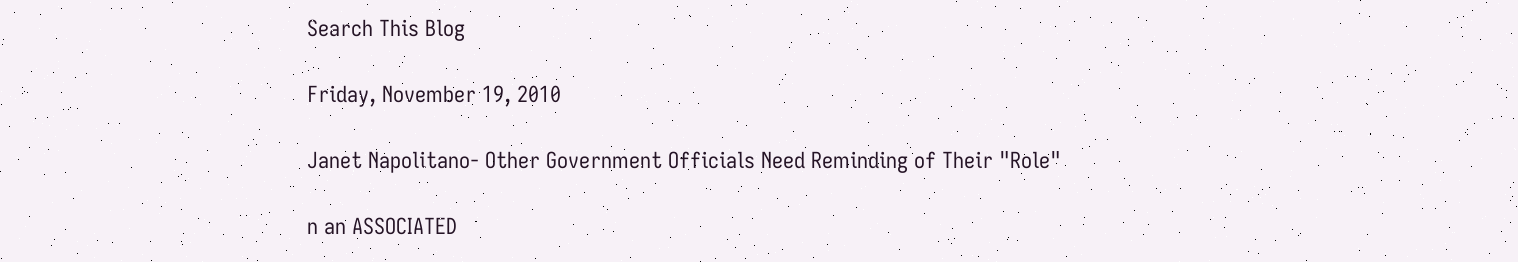Search This Blog

Friday, November 19, 2010

Janet Napolitano- Other Government Officials Need Reminding of Their "Role"

n an ASSOCIATED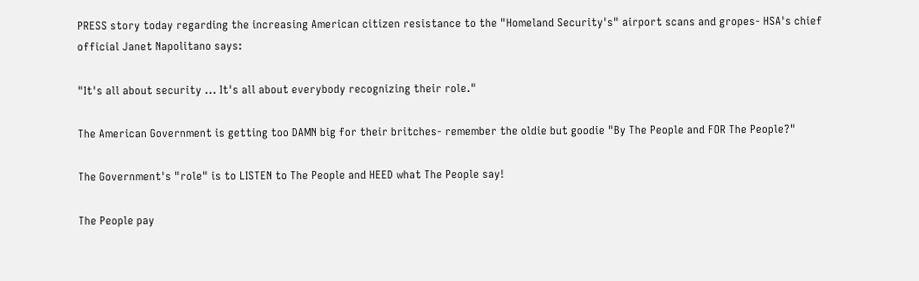PRESS story today regarding the increasing American citizen resistance to the "Homeland Security's" airport scans and gropes- HSA's chief official Janet Napolitano says:

"It's all about security ... It's all about everybody recognizing their role."

The American Government is getting too DAMN big for their britches- remember the oldie but goodie "By The People and FOR The People?"

The Government's "role" is to LISTEN to The People and HEED what The People say!

The People pay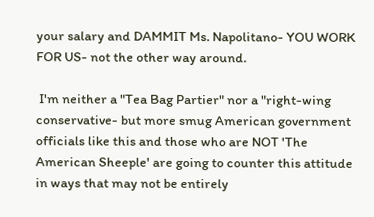your salary and DAMMIT Ms. Napolitano- YOU WORK FOR US- not the other way around.

 I'm neither a "Tea Bag Partier" nor a "right-wing conservative- but more smug American government officials like this and those who are NOT 'The American Sheeple' are going to counter this attitude in ways that may not be entirely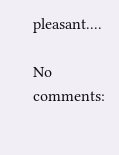pleasant....

No comments: